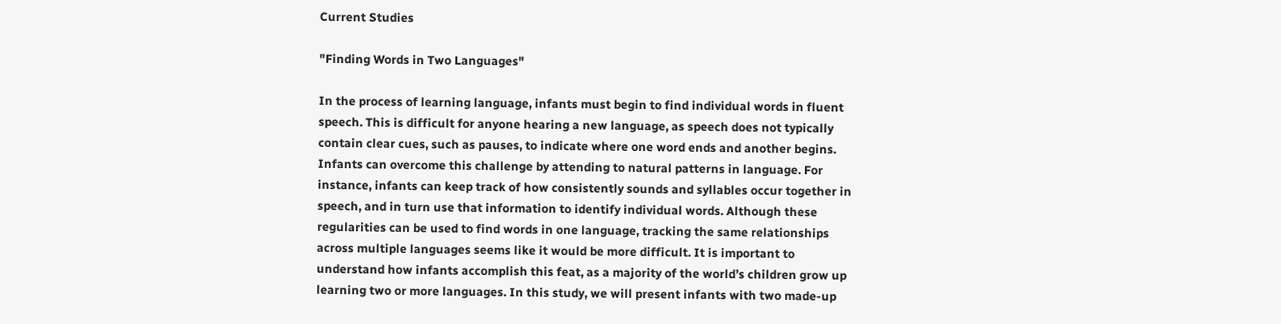Current Studies

"Finding Words in Two Languages"

In the process of learning language, infants must begin to find individual words in fluent speech. This is difficult for anyone hearing a new language, as speech does not typically contain clear cues, such as pauses, to indicate where one word ends and another begins. Infants can overcome this challenge by attending to natural patterns in language. For instance, infants can keep track of how consistently sounds and syllables occur together in speech, and in turn use that information to identify individual words. Although these regularities can be used to find words in one language, tracking the same relationships across multiple languages seems like it would be more difficult. It is important to understand how infants accomplish this feat, as a majority of the world’s children grow up learning two or more languages. In this study, we will present infants with two made-up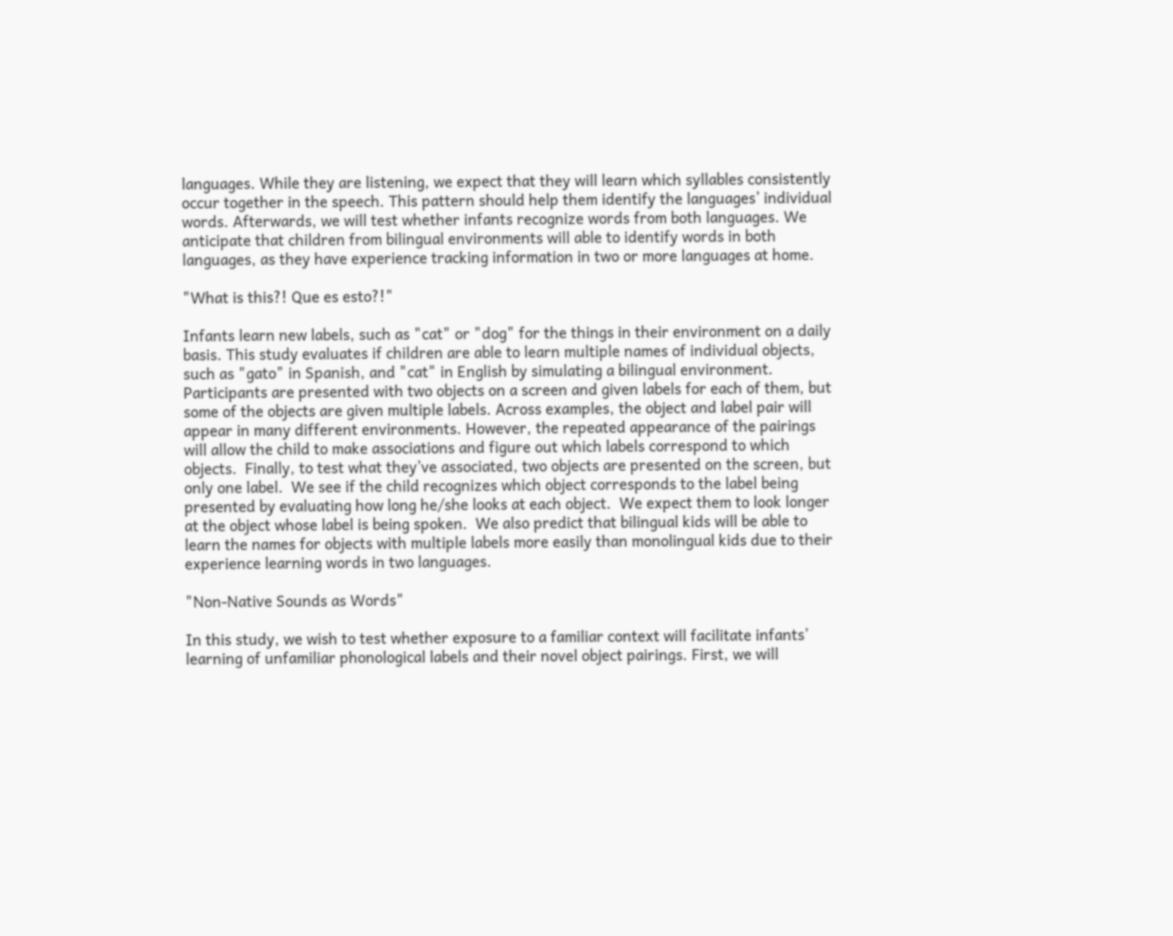languages. While they are listening, we expect that they will learn which syllables consistently occur together in the speech. This pattern should help them identify the languages’ individual words. Afterwards, we will test whether infants recognize words from both languages. We anticipate that children from bilingual environments will able to identify words in both languages, as they have experience tracking information in two or more languages at home.

"What is this?! Que es esto?!"

Infants learn new labels, such as "cat" or "dog" for the things in their environment on a daily basis. This study evaluates if children are able to learn multiple names of individual objects, such as "gato" in Spanish, and "cat" in English by simulating a bilingual environment. Participants are presented with two objects on a screen and given labels for each of them, but some of the objects are given multiple labels. Across examples, the object and label pair will appear in many different environments. However, the repeated appearance of the pairings will allow the child to make associations and figure out which labels correspond to which objects.  Finally, to test what they’ve associated, two objects are presented on the screen, but only one label.  We see if the child recognizes which object corresponds to the label being presented by evaluating how long he/she looks at each object.  We expect them to look longer at the object whose label is being spoken.  We also predict that bilingual kids will be able to learn the names for objects with multiple labels more easily than monolingual kids due to their experience learning words in two languages.

"Non-Native Sounds as Words"

In this study, we wish to test whether exposure to a familiar context will facilitate infants’ learning of unfamiliar phonological labels and their novel object pairings. First, we will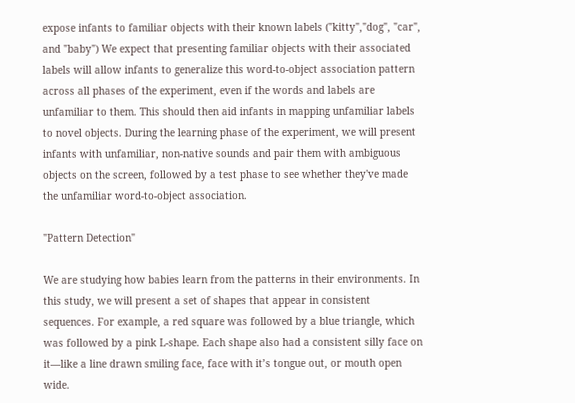expose infants to familiar objects with their known labels ("kitty","dog", "car", and "baby") We expect that presenting familiar objects with their associated labels will allow infants to generalize this word-to-object association pattern across all phases of the experiment, even if the words and labels are unfamiliar to them. This should then aid infants in mapping unfamiliar labels to novel objects. During the learning phase of the experiment, we will present infants with unfamiliar, non-native sounds and pair them with ambiguous objects on the screen, followed by a test phase to see whether they've made the unfamiliar word-to-object association.

"Pattern Detection"

We are studying how babies learn from the patterns in their environments. In this study, we will present a set of shapes that appear in consistent sequences. For example, a red square was followed by a blue triangle, which was followed by a pink L-shape. Each shape also had a consistent silly face on it—like a line drawn smiling face, face with it’s tongue out, or mouth open wide.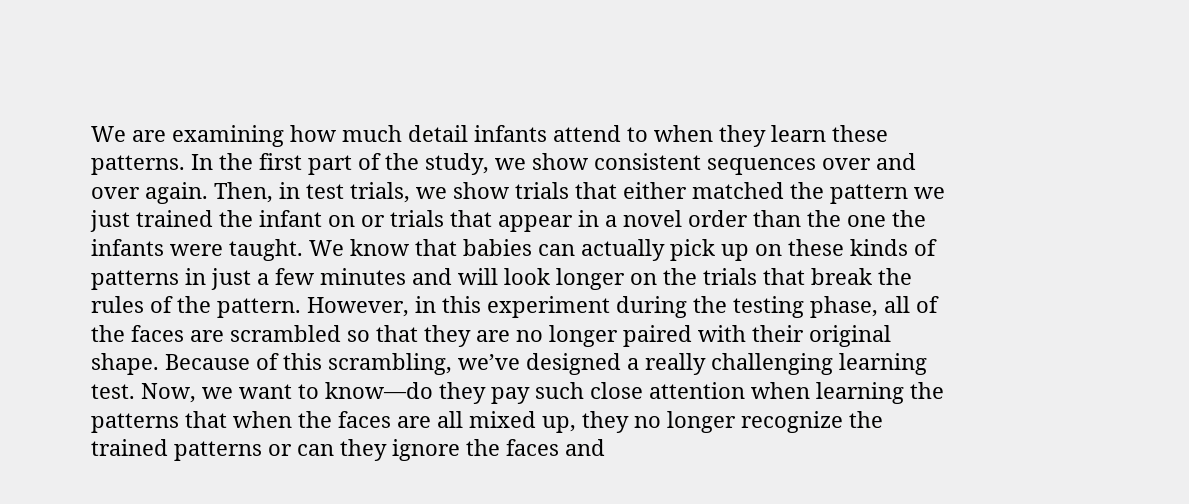We are examining how much detail infants attend to when they learn these patterns. In the first part of the study, we show consistent sequences over and over again. Then, in test trials, we show trials that either matched the pattern we just trained the infant on or trials that appear in a novel order than the one the infants were taught. We know that babies can actually pick up on these kinds of patterns in just a few minutes and will look longer on the trials that break the rules of the pattern. However, in this experiment during the testing phase, all of the faces are scrambled so that they are no longer paired with their original shape. Because of this scrambling, we’ve designed a really challenging learning test. Now, we want to know—do they pay such close attention when learning the patterns that when the faces are all mixed up, they no longer recognize the trained patterns or can they ignore the faces and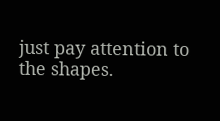just pay attention to the shapes.